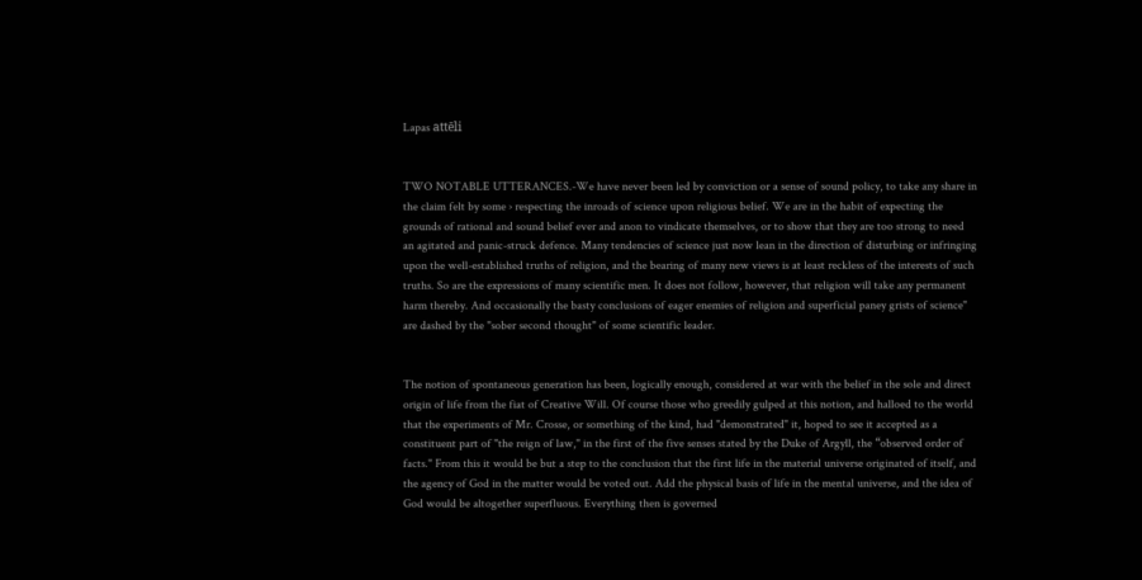Lapas attēli


TWO NOTABLE UTTERANCES.-We have never been led by conviction or a sense of sound policy, to take any share in the claim felt by some › respecting the inroads of science upon religious belief. We are in the habit of expecting the grounds of rational and sound belief ever and anon to vindicate themselves, or to show that they are too strong to need an agitated and panic-struck defence. Many tendencies of science just now lean in the direction of disturbing or infringing upon the well-established truths of religion, and the bearing of many new views is at least reckless of the interests of such truths. So are the expressions of many scientific men. It does not follow, however, that religion will take any permanent harm thereby. And occasionally the basty conclusions of eager enemies of religion and superficial paney grists of science" are dashed by the "sober second thought" of some scientific leader.


The notion of spontaneous generation has been, logically enough, considered at war with the belief in the sole and direct origin of life from the fiat of Creative Will. Of course those who greedily gulped at this notion, and halloed to the world that the experiments of Mr. Crosse, or something of the kind, had "demonstrated" it, hoped to see it accepted as a constituent part of "the reign of law," in the first of the five senses stated by the Duke of Argyll, the “observed order of facts." From this it would be but a step to the conclusion that the first life in the material universe originated of itself, and the agency of God in the matter would be voted out. Add the physical basis of life in the mental universe, and the idea of God would be altogether superfluous. Everything then is governed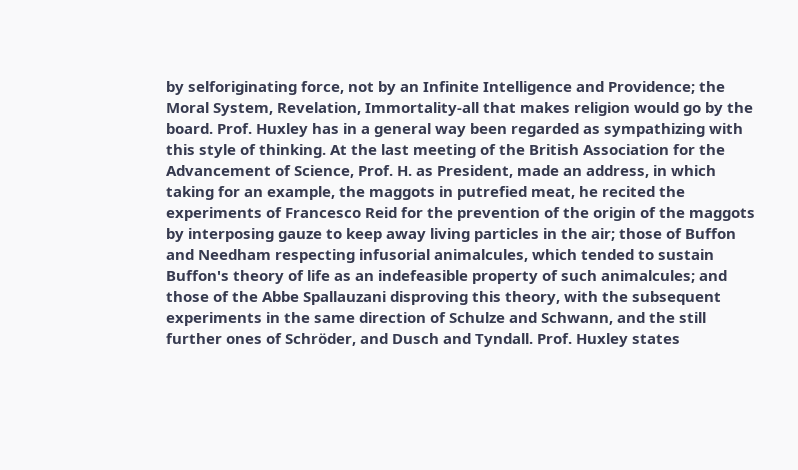by selforiginating force, not by an Infinite Intelligence and Providence; the Moral System, Revelation, Immortality-all that makes religion would go by the board. Prof. Huxley has in a general way been regarded as sympathizing with this style of thinking. At the last meeting of the British Association for the Advancement of Science, Prof. H. as President, made an address, in which taking for an example, the maggots in putrefied meat, he recited the experiments of Francesco Reid for the prevention of the origin of the maggots by interposing gauze to keep away living particles in the air; those of Buffon and Needham respecting infusorial animalcules, which tended to sustain Buffon's theory of life as an indefeasible property of such animalcules; and those of the Abbe Spallauzani disproving this theory, with the subsequent experiments in the same direction of Schulze and Schwann, and the still further ones of Schröder, and Dusch and Tyndall. Prof. Huxley states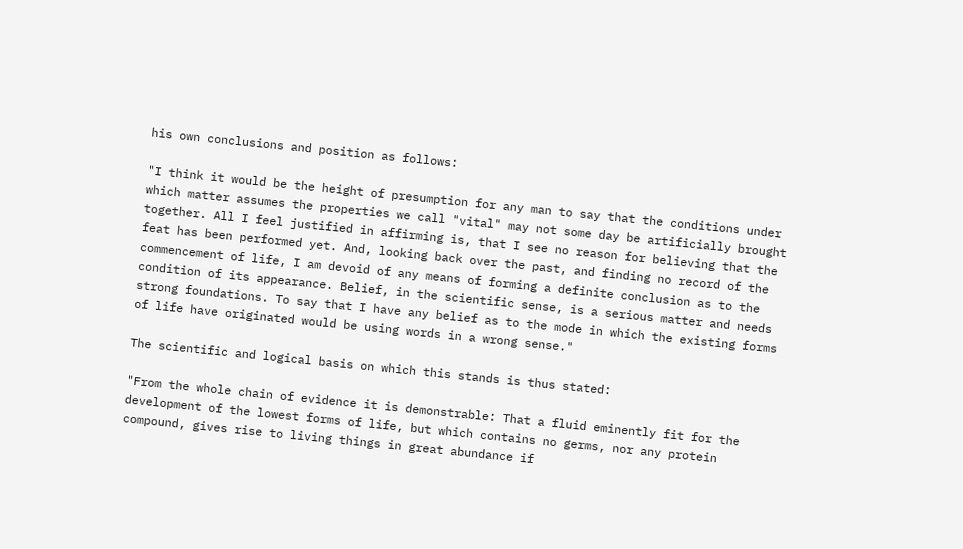his own conclusions and position as follows:

"I think it would be the height of presumption for any man to say that the conditions under which matter assumes the properties we call "vital" may not some day be artificially brought together. All I feel justified in affirming is, that I see no reason for believing that the feat has been performed yet. And, looking back over the past, and finding no record of the commencement of life, I am devoid of any means of forming a definite conclusion as to the condition of its appearance. Belief, in the scientific sense, is a serious matter and needs strong foundations. To say that I have any belief as to the mode in which the existing forms of life have originated would be using words in a wrong sense."

The scientific and logical basis on which this stands is thus stated:

"From the whole chain of evidence it is demonstrable: That a fluid eminently fit for the development of the lowest forms of life, but which contains no germs, nor any protein compound, gives rise to living things in great abundance if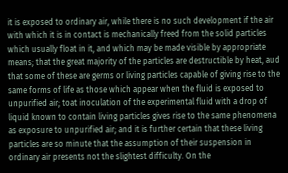it is exposed to ordinary air, while there is no such development if the air with which it is in contact is mechanically freed from the solid particles which usually float in it, and which may be made visible by appropriate means; that the great majority of the particles are destructible by heat, aud that some of these are germs or living particles capable of giving rise to the same forms of life as those which appear when the fluid is exposed to unpurified air; toat inoculation of the experimental fluid with a drop of liquid known to contain living particles gives rise to the same phenomena as exposure to unpurified air; and it is further certain that these living particles are so minute that the assumption of their suspension in ordinary air presents not the slightest difficulty. On the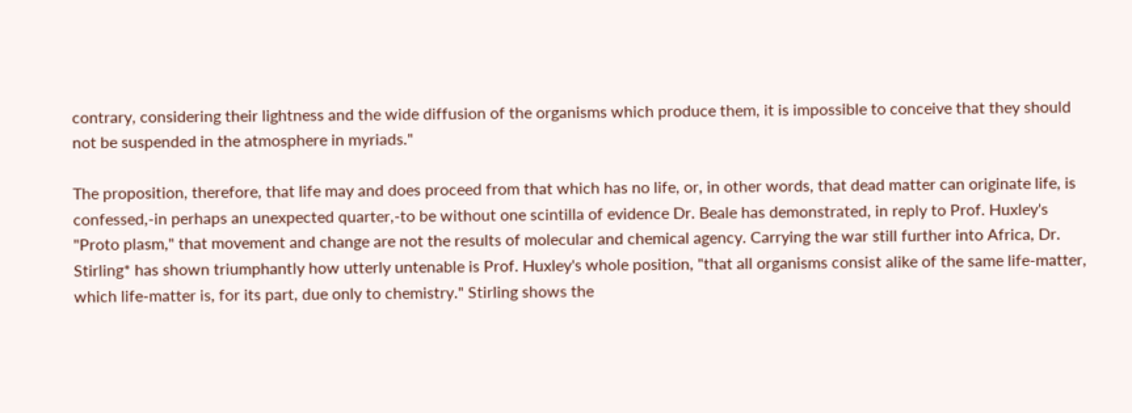contrary, considering their lightness and the wide diffusion of the organisms which produce them, it is impossible to conceive that they should not be suspended in the atmosphere in myriads."

The proposition, therefore, that life may and does proceed from that which has no life, or, in other words, that dead matter can originate life, is confessed,-in perhaps an unexpected quarter,-to be without one scintilla of evidence Dr. Beale has demonstrated, in reply to Prof. Huxley's "Proto plasm," that movement and change are not the results of molecular and chemical agency. Carrying the war still further into Africa, Dr. Stirling* has shown triumphantly how utterly untenable is Prof. Huxley's whole position, "that all organisms consist alike of the same life-matter, which life-matter is, for its part, due only to chemistry." Stirling shows the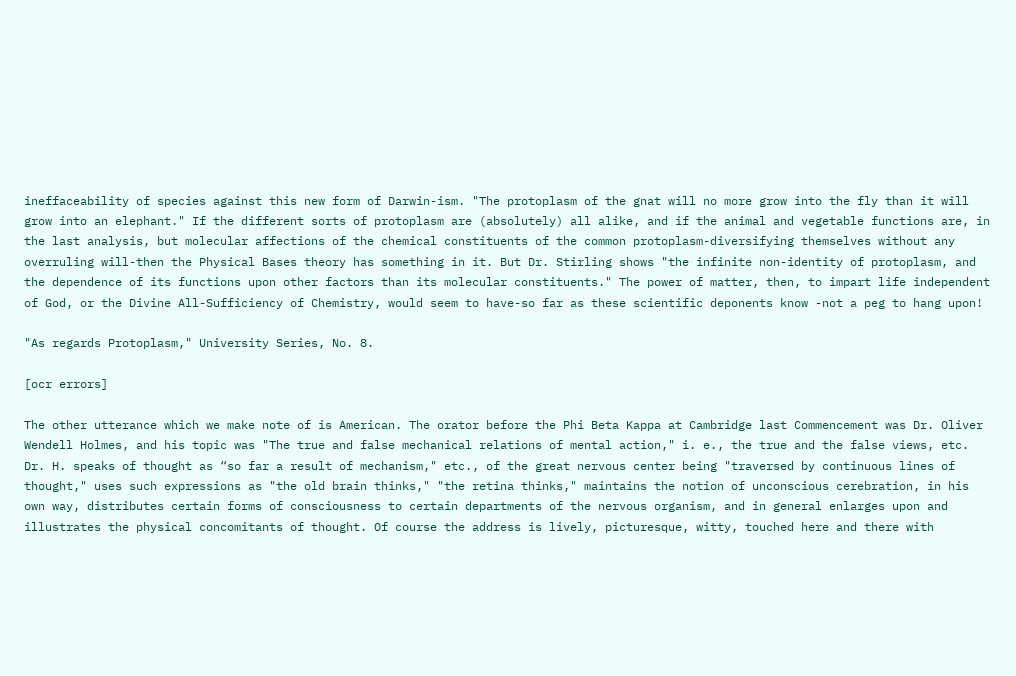ineffaceability of species against this new form of Darwin-ism. "The protoplasm of the gnat will no more grow into the fly than it will grow into an elephant." If the different sorts of protoplasm are (absolutely) all alike, and if the animal and vegetable functions are, in the last analysis, but molecular affections of the chemical constituents of the common protoplasm-diversifying themselves without any overruling will-then the Physical Bases theory has something in it. But Dr. Stirling shows "the infinite non-identity of protoplasm, and the dependence of its functions upon other factors than its molecular constituents." The power of matter, then, to impart life independent of God, or the Divine All-Sufficiency of Chemistry, would seem to have-so far as these scientific deponents know -not a peg to hang upon!

"As regards Protoplasm," University Series, No. 8.

[ocr errors]

The other utterance which we make note of is American. The orator before the Phi Beta Kappa at Cambridge last Commencement was Dr. Oliver Wendell Holmes, and his topic was "The true and false mechanical relations of mental action," i. e., the true and the false views, etc. Dr. H. speaks of thought as “so far a result of mechanism," etc., of the great nervous center being "traversed by continuous lines of thought," uses such expressions as "the old brain thinks," "the retina thinks," maintains the notion of unconscious cerebration, in his own way, distributes certain forms of consciousness to certain departments of the nervous organism, and in general enlarges upon and illustrates the physical concomitants of thought. Of course the address is lively, picturesque, witty, touched here and there with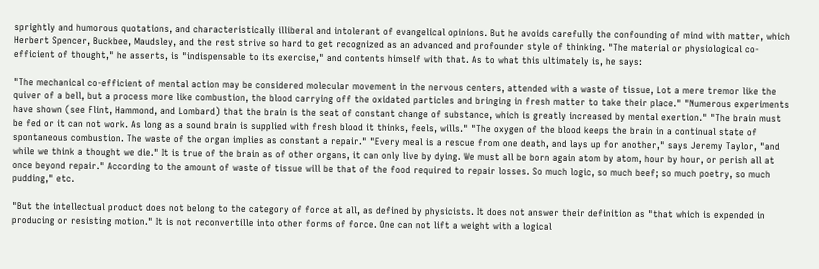sprightly and humorous quotations, and characteristically illiberal and intolerant of evangelical opinions. But he avoids carefully the confounding of mind with matter, which Herbert Spencer, Buckbee, Maudsley, and the rest strive so hard to get recognized as an advanced and profounder style of thinking. "The material or physiological co-efficient of thought," he asserts, is "indispensable to its exercise," and contents himself with that. As to what this ultimately is, he says:

"The mechanical co-efficient of mental action may be considered molecular movement in the nervous centers, attended with a waste of tissue, Lot a mere tremor like the quiver of a bell, but a process more like combustion, the blood carrying off the oxidated particles and bringing in fresh matter to take their place." "Numerous experiments have shown (see Flint, Hammond, and Lombard) that the brain is the seat of constant change of substance, which is greatly increased by mental exertion." "The brain must be fed or it can not work. As long as a sound brain is supplied with fresh blood it thinks, feels, wills." "The oxygen of the blood keeps the brain in a continual state of spontaneous combustion. The waste of the organ implies as constant a repair." "Every meal is a rescue from one death, and lays up for another," says Jeremy Taylor, "and while we think a thought we die." It is true of the brain as of other organs, it can only live by dying. We must all be born again atom by atom, hour by hour, or perish all at once beyond repair." According to the amount of waste of tissue will be that of the food required to repair losses. So much logic, so much beef; so much poetry, so much pudding," etc.

"But the intellectual product does not belong to the category of force at all, as defined by physicists. It does not answer their definition as "that which is expended in producing or resisting motion." It is not reconvertille into other forms of force. One can not lift a weight with a logical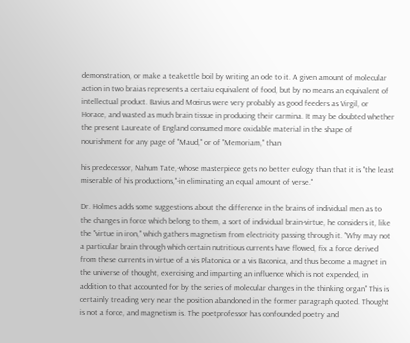demonstration, or make a teakettle boil by writing an ode to it. A given amount of molecular action in two braias represents a certaiu equivalent of food, but by no means an equivalent of intellectual product. Bavius and Mœirus were very probably as good feeders as Virgil, or Horace, and wasted as much brain tissue in producing their carmina. It may be doubted whether the present Laureate of England consumed more oxidable material in the shape of nourishment for any page of "Maud," or of "Memoriam," than

his predecessor, Nahum Tate,-whose masterpiece gets no better eulogy than that it is "the least miserable of his productions,"-in eliminating an equal amount of verse."

Dr. Holmes adds some suggestions about the difference in the brains of individual men as to the changes in force which belong to them, a sort of individual brain-virtue, he considers it, like the "virtue in iron," which gathers magnetism from electricity passing through it. "Why may not a particular brain through which certain nutritious currents have flowed, fix a force derived from these currents in virtue of a vis Platonica or a vis Baconica, and thus become a magnet in the universe of thought, exercising and imparting an influence which is not expended, in addition to that accounted for by the series of molecular changes in the thinking organ" This is certainly treading very near the position abandoned in the former paragraph quoted. Thought is not a force, and magnetism is. The poetprofessor has confounded poetry and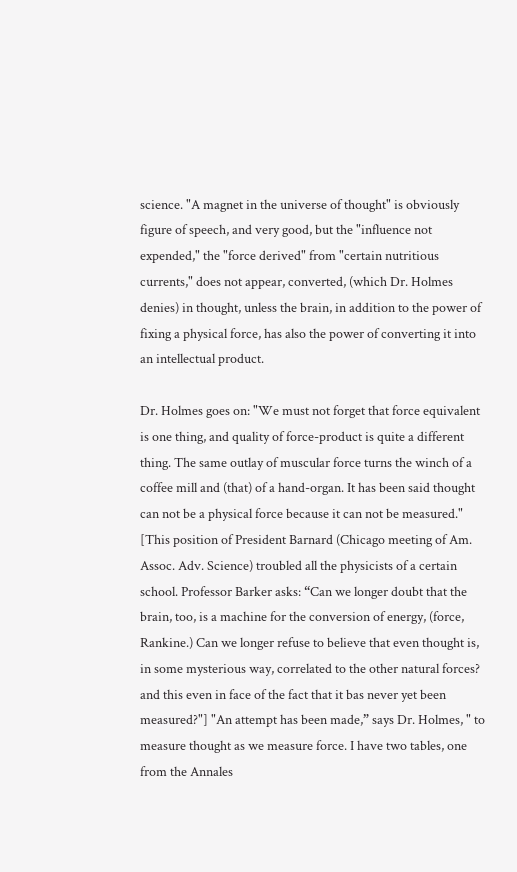science. "A magnet in the universe of thought" is obviously figure of speech, and very good, but the "influence not expended," the "force derived" from "certain nutritious currents," does not appear, converted, (which Dr. Holmes denies) in thought, unless the brain, in addition to the power of fixing a physical force, has also the power of converting it into an intellectual product.

Dr. Holmes goes on: "We must not forget that force equivalent is one thing, and quality of force-product is quite a different thing. The same outlay of muscular force turns the winch of a coffee mill and (that) of a hand-organ. It has been said thought can not be a physical force because it can not be measured." [This position of President Barnard (Chicago meeting of Am. Assoc. Adv. Science) troubled all the physicists of a certain school. Professor Barker asks: “Can we longer doubt that the brain, too, is a machine for the conversion of energy, (force, Rankine.) Can we longer refuse to believe that even thought is, in some mysterious way, correlated to the other natural forces? and this even in face of the fact that it bas never yet been measured?"] "An attempt has been made,” says Dr. Holmes, " to measure thought as we measure force. I have two tables, one from the Annales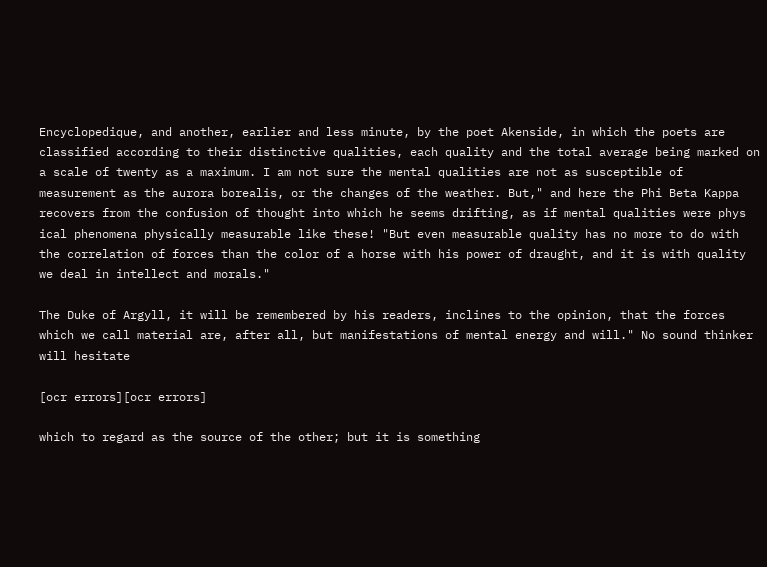Encyclopedique, and another, earlier and less minute, by the poet Akenside, in which the poets are classified according to their distinctive qualities, each quality and the total average being marked on a scale of twenty as a maximum. I am not sure the mental qualities are not as susceptible of measurement as the aurora borealis, or the changes of the weather. But," and here the Phi Beta Kappa recovers from the confusion of thought into which he seems drifting, as if mental qualities were phys ical phenomena physically measurable like these! "But even measurable quality has no more to do with the correlation of forces than the color of a horse with his power of draught, and it is with quality we deal in intellect and morals."

The Duke of Argyll, it will be remembered by his readers, inclines to the opinion, that the forces which we call material are, after all, but manifestations of mental energy and will." No sound thinker will hesitate

[ocr errors][ocr errors]

which to regard as the source of the other; but it is something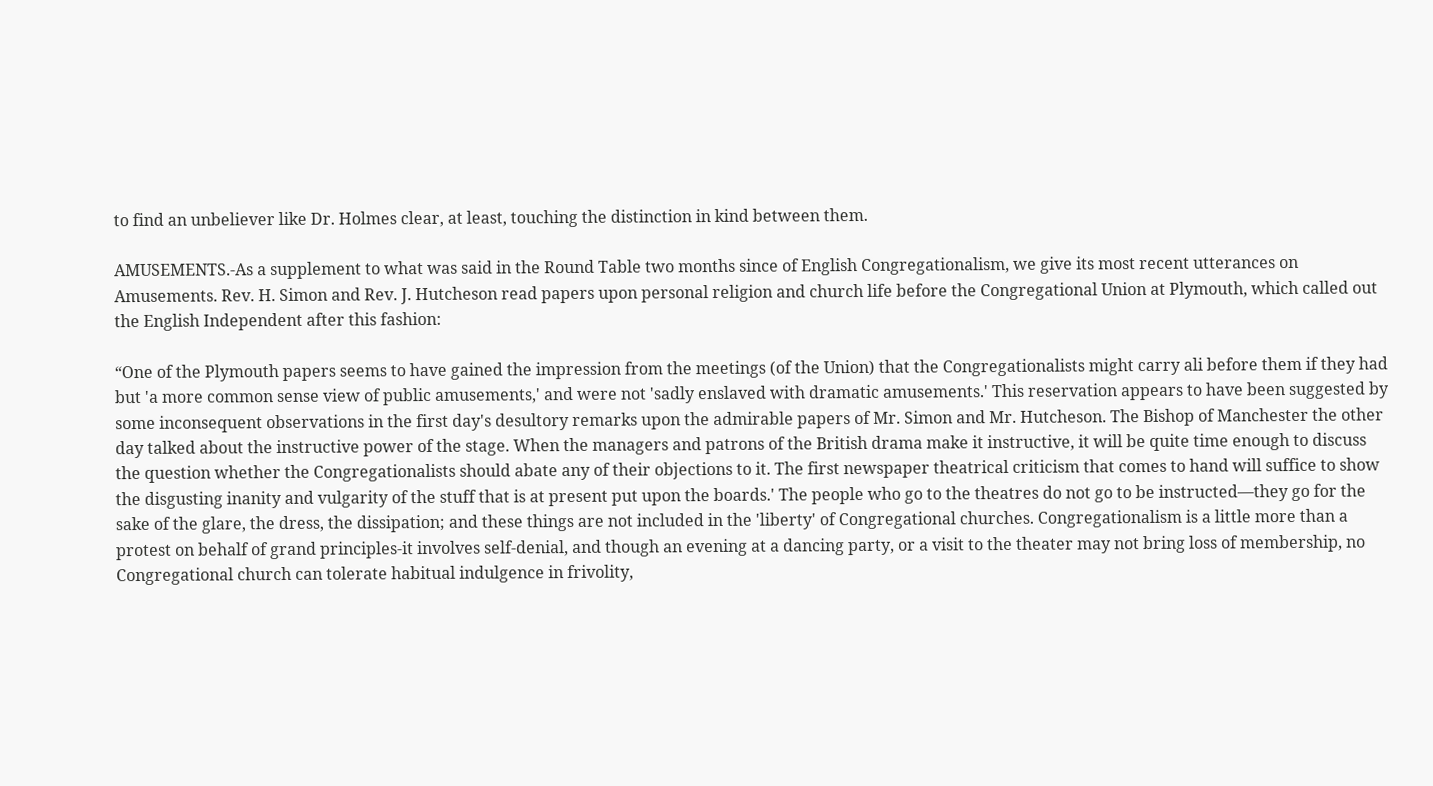to find an unbeliever like Dr. Holmes clear, at least, touching the distinction in kind between them.

AMUSEMENTS.-As a supplement to what was said in the Round Table two months since of English Congregationalism, we give its most recent utterances on Amusements. Rev. H. Simon and Rev. J. Hutcheson read papers upon personal religion and church life before the Congregational Union at Plymouth, which called out the English Independent after this fashion:

“One of the Plymouth papers seems to have gained the impression from the meetings (of the Union) that the Congregationalists might carry ali before them if they had but 'a more common sense view of public amusements,' and were not 'sadly enslaved with dramatic amusements.' This reservation appears to have been suggested by some inconsequent observations in the first day's desultory remarks upon the admirable papers of Mr. Simon and Mr. Hutcheson. The Bishop of Manchester the other day talked about the instructive power of the stage. When the managers and patrons of the British drama make it instructive, it will be quite time enough to discuss the question whether the Congregationalists should abate any of their objections to it. The first newspaper theatrical criticism that comes to hand will suffice to show the disgusting inanity and vulgarity of the stuff that is at present put upon the boards.' The people who go to the theatres do not go to be instructed—they go for the sake of the glare, the dress, the dissipation; and these things are not included in the 'liberty' of Congregational churches. Congregationalism is a little more than a protest on behalf of grand principles-it involves self-denial, and though an evening at a dancing party, or a visit to the theater may not bring loss of membership, no Congregational church can tolerate habitual indulgence in frivolity,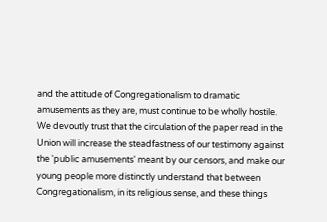and the attitude of Congregationalism to dramatic amusements as they are, must continue to be wholly hostile. We devoutly trust that the circulation of the paper read in the Union will increase the steadfastness of our testimony against the 'public amusements' meant by our censors, and make our young people more distinctly understand that between Congregationalism, in its religious sense, and these things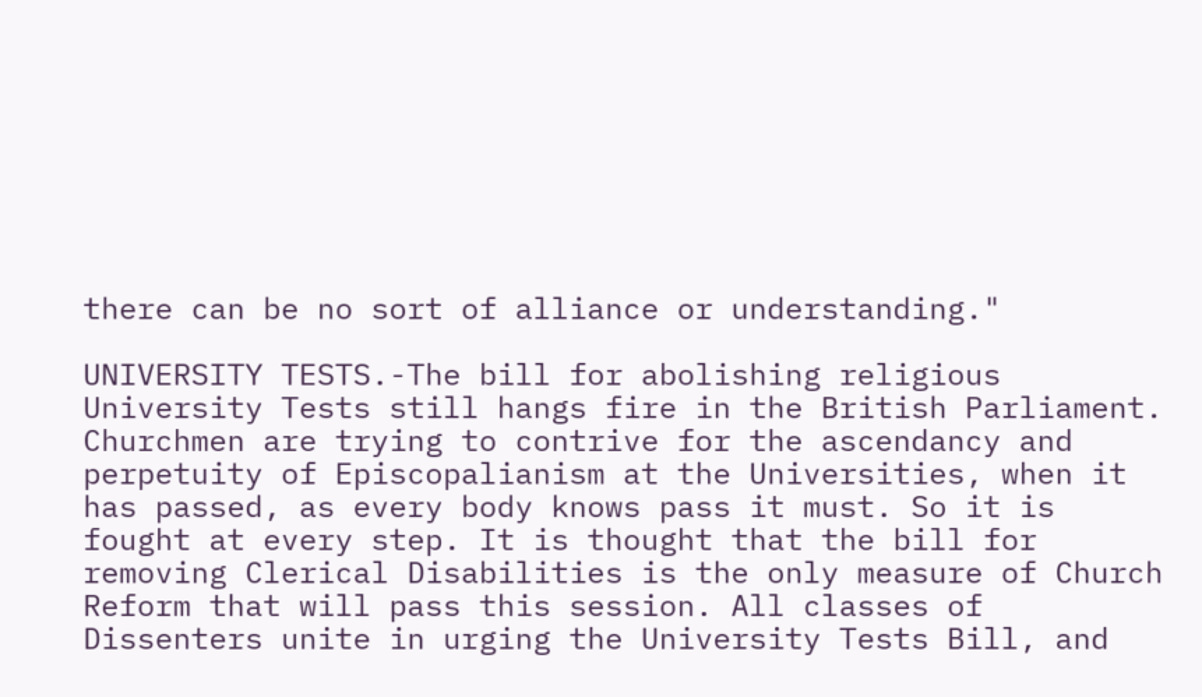there can be no sort of alliance or understanding."

UNIVERSITY TESTS.-The bill for abolishing religious University Tests still hangs fire in the British Parliament. Churchmen are trying to contrive for the ascendancy and perpetuity of Episcopalianism at the Universities, when it has passed, as every body knows pass it must. So it is fought at every step. It is thought that the bill for removing Clerical Disabilities is the only measure of Church Reform that will pass this session. All classes of Dissenters unite in urging the University Tests Bill, and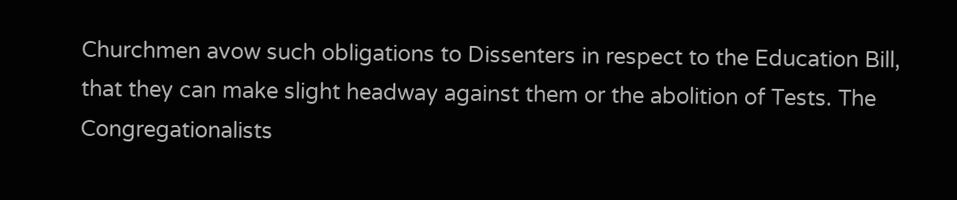Churchmen avow such obligations to Dissenters in respect to the Education Bill, that they can make slight headway against them or the abolition of Tests. The Congregationalists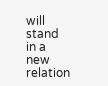will stand in a new relation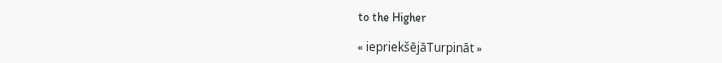to the Higher

« iepriekšējāTurpināt »